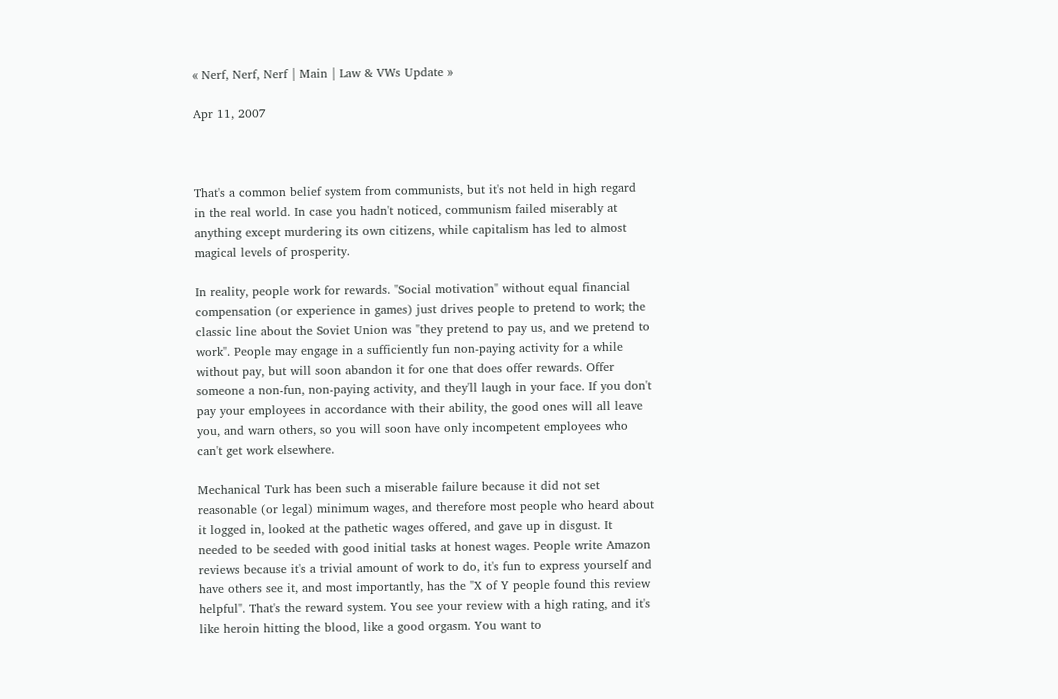« Nerf, Nerf, Nerf | Main | Law & VWs Update »

Apr 11, 2007



That's a common belief system from communists, but it's not held in high regard in the real world. In case you hadn't noticed, communism failed miserably at anything except murdering its own citizens, while capitalism has led to almost magical levels of prosperity.

In reality, people work for rewards. "Social motivation" without equal financial compensation (or experience in games) just drives people to pretend to work; the classic line about the Soviet Union was "they pretend to pay us, and we pretend to work". People may engage in a sufficiently fun non-paying activity for a while without pay, but will soon abandon it for one that does offer rewards. Offer someone a non-fun, non-paying activity, and they'll laugh in your face. If you don't pay your employees in accordance with their ability, the good ones will all leave you, and warn others, so you will soon have only incompetent employees who can't get work elsewhere.

Mechanical Turk has been such a miserable failure because it did not set reasonable (or legal) minimum wages, and therefore most people who heard about it logged in, looked at the pathetic wages offered, and gave up in disgust. It needed to be seeded with good initial tasks at honest wages. People write Amazon reviews because it's a trivial amount of work to do, it's fun to express yourself and have others see it, and most importantly, has the "X of Y people found this review helpful". That's the reward system. You see your review with a high rating, and it's like heroin hitting the blood, like a good orgasm. You want to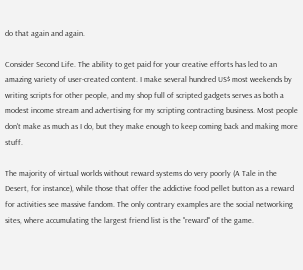do that again and again.

Consider Second Life. The ability to get paid for your creative efforts has led to an amazing variety of user-created content. I make several hundred US$ most weekends by writing scripts for other people, and my shop full of scripted gadgets serves as both a modest income stream and advertising for my scripting contracting business. Most people don't make as much as I do, but they make enough to keep coming back and making more stuff.

The majority of virtual worlds without reward systems do very poorly (A Tale in the Desert, for instance), while those that offer the addictive food pellet button as a reward for activities see massive fandom. The only contrary examples are the social networking sites, where accumulating the largest friend list is the "reward" of the game.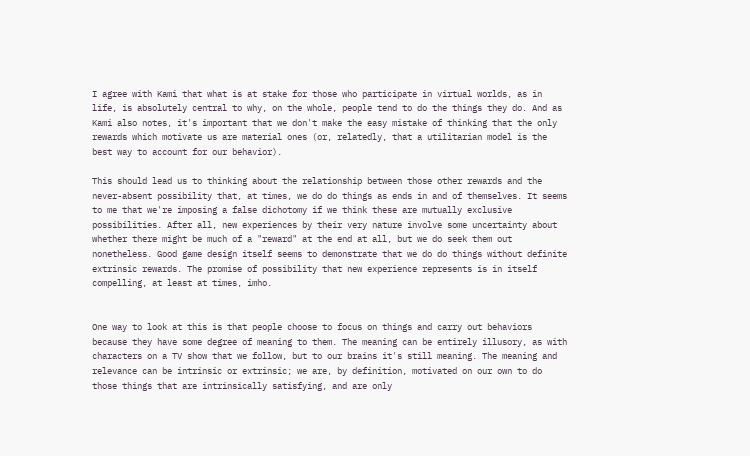I agree with Kami that what is at stake for those who participate in virtual worlds, as in life, is absolutely central to why, on the whole, people tend to do the things they do. And as Kami also notes, it's important that we don't make the easy mistake of thinking that the only rewards which motivate us are material ones (or, relatedly, that a utilitarian model is the best way to account for our behavior).

This should lead us to thinking about the relationship between those other rewards and the never-absent possibility that, at times, we do do things as ends in and of themselves. It seems to me that we're imposing a false dichotomy if we think these are mutually exclusive possibilities. After all, new experiences by their very nature involve some uncertainty about whether there might be much of a "reward" at the end at all, but we do seek them out nonetheless. Good game design itself seems to demonstrate that we do do things without definite extrinsic rewards. The promise of possibility that new experience represents is in itself compelling, at least at times, imho.


One way to look at this is that people choose to focus on things and carry out behaviors because they have some degree of meaning to them. The meaning can be entirely illusory, as with characters on a TV show that we follow, but to our brains it's still meaning. The meaning and relevance can be intrinsic or extrinsic; we are, by definition, motivated on our own to do those things that are intrinsically satisfying, and are only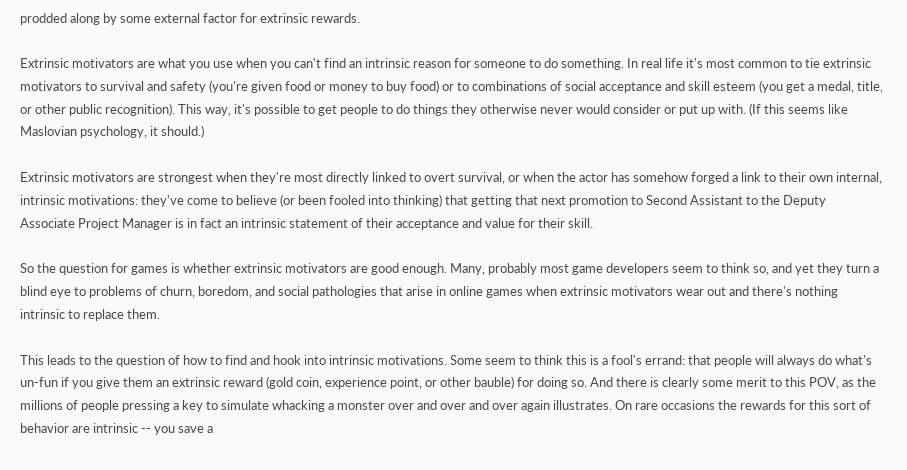prodded along by some external factor for extrinsic rewards.

Extrinsic motivators are what you use when you can't find an intrinsic reason for someone to do something. In real life it's most common to tie extrinsic motivators to survival and safety (you're given food or money to buy food) or to combinations of social acceptance and skill esteem (you get a medal, title, or other public recognition). This way, it's possible to get people to do things they otherwise never would consider or put up with. (If this seems like Maslovian psychology, it should.)

Extrinsic motivators are strongest when they're most directly linked to overt survival, or when the actor has somehow forged a link to their own internal, intrinsic motivations: they've come to believe (or been fooled into thinking) that getting that next promotion to Second Assistant to the Deputy Associate Project Manager is in fact an intrinsic statement of their acceptance and value for their skill.

So the question for games is whether extrinsic motivators are good enough. Many, probably most game developers seem to think so, and yet they turn a blind eye to problems of churn, boredom, and social pathologies that arise in online games when extrinsic motivators wear out and there's nothing intrinsic to replace them.

This leads to the question of how to find and hook into intrinsic motivations. Some seem to think this is a fool's errand: that people will always do what's un-fun if you give them an extrinsic reward (gold coin, experience point, or other bauble) for doing so. And there is clearly some merit to this POV, as the millions of people pressing a key to simulate whacking a monster over and over and over again illustrates. On rare occasions the rewards for this sort of behavior are intrinsic -- you save a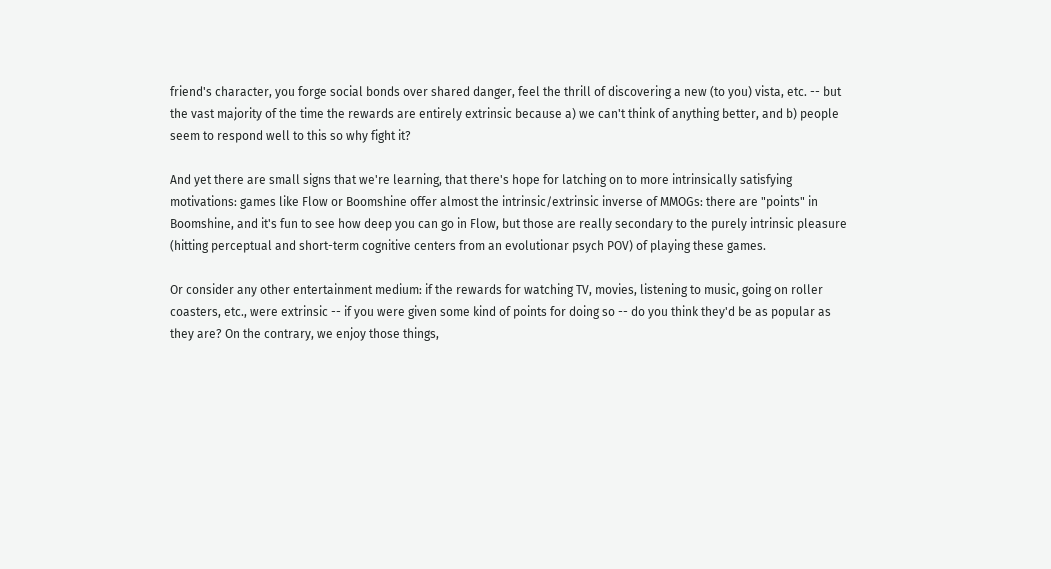friend's character, you forge social bonds over shared danger, feel the thrill of discovering a new (to you) vista, etc. -- but the vast majority of the time the rewards are entirely extrinsic because a) we can't think of anything better, and b) people seem to respond well to this so why fight it?

And yet there are small signs that we're learning, that there's hope for latching on to more intrinsically satisfying motivations: games like Flow or Boomshine offer almost the intrinsic/extrinsic inverse of MMOGs: there are "points" in Boomshine, and it's fun to see how deep you can go in Flow, but those are really secondary to the purely intrinsic pleasure (hitting perceptual and short-term cognitive centers from an evolutionar psych POV) of playing these games.

Or consider any other entertainment medium: if the rewards for watching TV, movies, listening to music, going on roller coasters, etc., were extrinsic -- if you were given some kind of points for doing so -- do you think they'd be as popular as they are? On the contrary, we enjoy those things,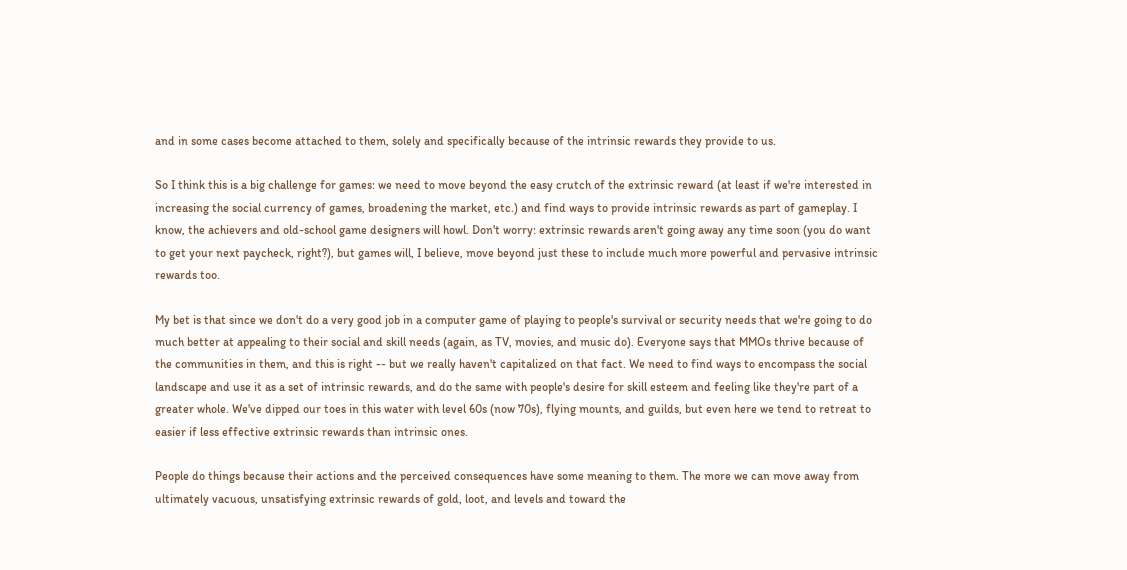and in some cases become attached to them, solely and specifically because of the intrinsic rewards they provide to us.

So I think this is a big challenge for games: we need to move beyond the easy crutch of the extrinsic reward (at least if we're interested in increasing the social currency of games, broadening the market, etc.) and find ways to provide intrinsic rewards as part of gameplay. I know, the achievers and old-school game designers will howl. Don't worry: extrinsic rewards aren't going away any time soon (you do want to get your next paycheck, right?), but games will, I believe, move beyond just these to include much more powerful and pervasive intrinsic rewards too.

My bet is that since we don't do a very good job in a computer game of playing to people's survival or security needs that we're going to do much better at appealing to their social and skill needs (again, as TV, movies, and music do). Everyone says that MMOs thrive because of the communities in them, and this is right -- but we really haven't capitalized on that fact. We need to find ways to encompass the social landscape and use it as a set of intrinsic rewards, and do the same with people's desire for skill esteem and feeling like they're part of a greater whole. We've dipped our toes in this water with level 60s (now 70s), flying mounts, and guilds, but even here we tend to retreat to easier if less effective extrinsic rewards than intrinsic ones.

People do things because their actions and the perceived consequences have some meaning to them. The more we can move away from ultimately vacuous, unsatisfying extrinsic rewards of gold, loot, and levels and toward the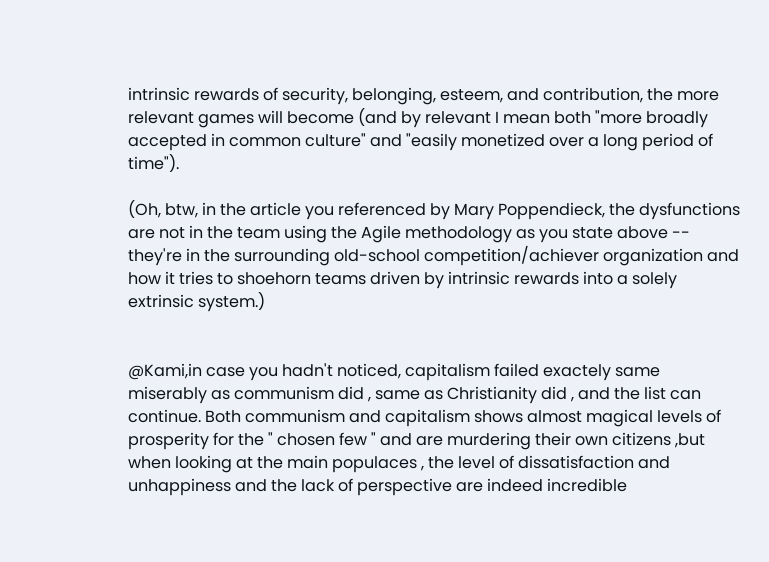intrinsic rewards of security, belonging, esteem, and contribution, the more relevant games will become (and by relevant I mean both "more broadly accepted in common culture" and "easily monetized over a long period of time").

(Oh, btw, in the article you referenced by Mary Poppendieck, the dysfunctions are not in the team using the Agile methodology as you state above -- they're in the surrounding old-school competition/achiever organization and how it tries to shoehorn teams driven by intrinsic rewards into a solely extrinsic system.)


@Kami,in case you hadn't noticed, capitalism failed exactely same miserably as communism did , same as Christianity did , and the list can continue. Both communism and capitalism shows almost magical levels of prosperity for the " chosen few " and are murdering their own citizens ,but when looking at the main populaces , the level of dissatisfaction and unhappiness and the lack of perspective are indeed incredible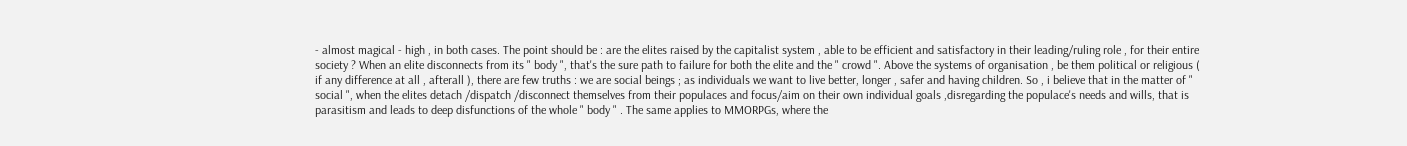- almost magical - high , in both cases. The point should be : are the elites raised by the capitalist system , able to be efficient and satisfactory in their leading/ruling role , for their entire society ? When an elite disconnects from its " body ", that's the sure path to failure for both the elite and the " crowd ". Above the systems of organisation , be them political or religious ( if any difference at all , afterall ), there are few truths : we are social beings ; as individuals we want to live better, longer , safer and having children. So , i believe that in the matter of " social ", when the elites detach /dispatch /disconnect themselves from their populaces and focus/aim on their own individual goals ,disregarding the populace's needs and wills, that is parasitism and leads to deep disfunctions of the whole " body " . The same applies to MMORPGs, where the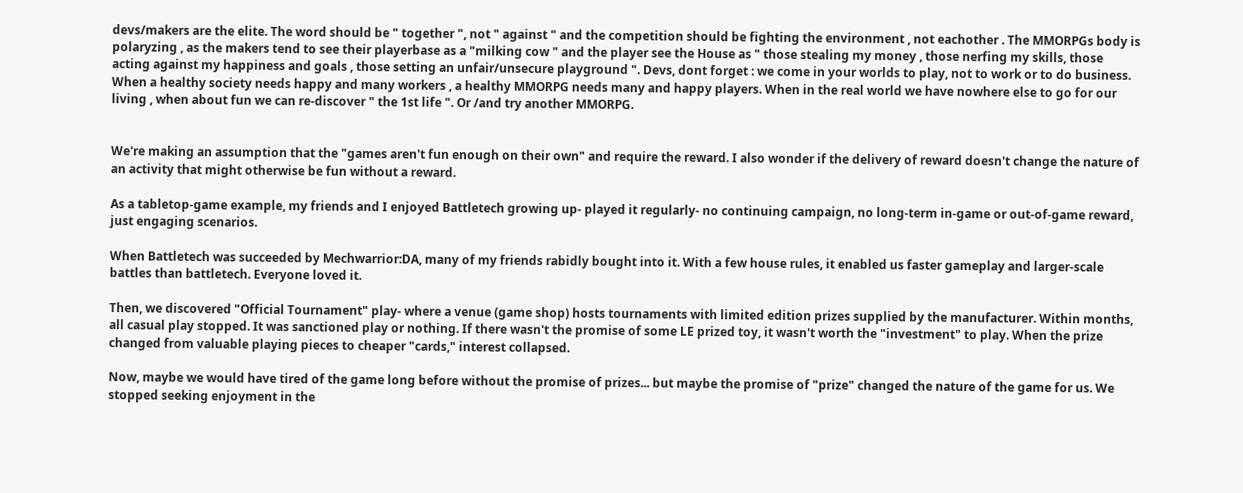devs/makers are the elite. The word should be " together ", not " against " and the competition should be fighting the environment , not eachother . The MMORPGs body is polaryzing , as the makers tend to see their playerbase as a "milking cow " and the player see the House as " those stealing my money , those nerfing my skills, those acting against my happiness and goals , those setting an unfair/unsecure playground ". Devs, dont forget : we come in your worlds to play, not to work or to do business. When a healthy society needs happy and many workers , a healthy MMORPG needs many and happy players. When in the real world we have nowhere else to go for our living , when about fun we can re-discover " the 1st life ". Or /and try another MMORPG.


We're making an assumption that the "games aren't fun enough on their own" and require the reward. I also wonder if the delivery of reward doesn't change the nature of an activity that might otherwise be fun without a reward.

As a tabletop-game example, my friends and I enjoyed Battletech growing up- played it regularly- no continuing campaign, no long-term in-game or out-of-game reward, just engaging scenarios.

When Battletech was succeeded by Mechwarrior:DA, many of my friends rabidly bought into it. With a few house rules, it enabled us faster gameplay and larger-scale battles than battletech. Everyone loved it.

Then, we discovered "Official Tournament" play- where a venue (game shop) hosts tournaments with limited edition prizes supplied by the manufacturer. Within months, all casual play stopped. It was sanctioned play or nothing. If there wasn't the promise of some LE prized toy, it wasn't worth the "investment" to play. When the prize changed from valuable playing pieces to cheaper "cards," interest collapsed.

Now, maybe we would have tired of the game long before without the promise of prizes... but maybe the promise of "prize" changed the nature of the game for us. We stopped seeking enjoyment in the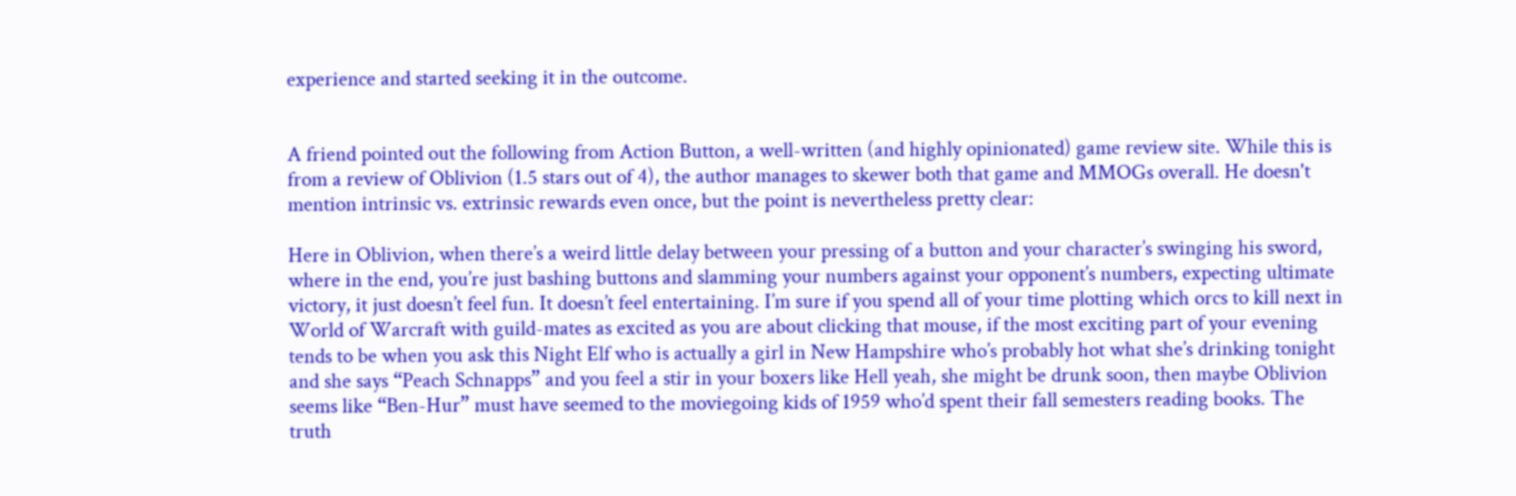experience and started seeking it in the outcome.


A friend pointed out the following from Action Button, a well-written (and highly opinionated) game review site. While this is from a review of Oblivion (1.5 stars out of 4), the author manages to skewer both that game and MMOGs overall. He doesn't mention intrinsic vs. extrinsic rewards even once, but the point is nevertheless pretty clear:

Here in Oblivion, when there’s a weird little delay between your pressing of a button and your character’s swinging his sword, where in the end, you’re just bashing buttons and slamming your numbers against your opponent’s numbers, expecting ultimate victory, it just doesn’t feel fun. It doesn’t feel entertaining. I’m sure if you spend all of your time plotting which orcs to kill next in World of Warcraft with guild-mates as excited as you are about clicking that mouse, if the most exciting part of your evening tends to be when you ask this Night Elf who is actually a girl in New Hampshire who’s probably hot what she’s drinking tonight and she says “Peach Schnapps” and you feel a stir in your boxers like Hell yeah, she might be drunk soon, then maybe Oblivion seems like “Ben-Hur” must have seemed to the moviegoing kids of 1959 who’d spent their fall semesters reading books. The truth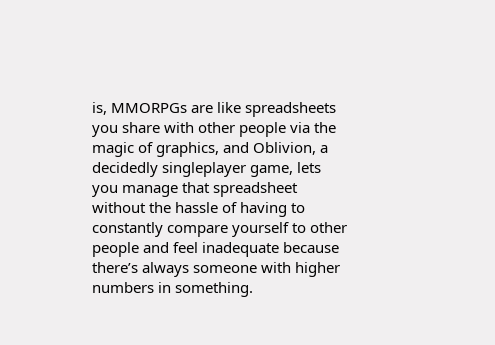is, MMORPGs are like spreadsheets you share with other people via the magic of graphics, and Oblivion, a decidedly singleplayer game, lets you manage that spreadsheet without the hassle of having to constantly compare yourself to other people and feel inadequate because there’s always someone with higher numbers in something.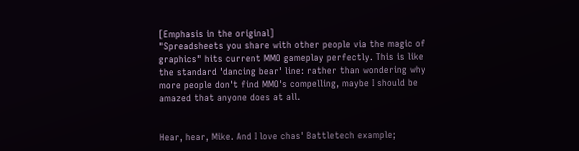[Emphasis in the original]
"Spreadsheets you share with other people via the magic of graphics" hits current MMO gameplay perfectly. This is like the standard 'dancing bear' line: rather than wondering why more people don't find MMO's compelling, maybe I should be amazed that anyone does at all.


Hear, hear, Mike. And I love chas' Battletech example;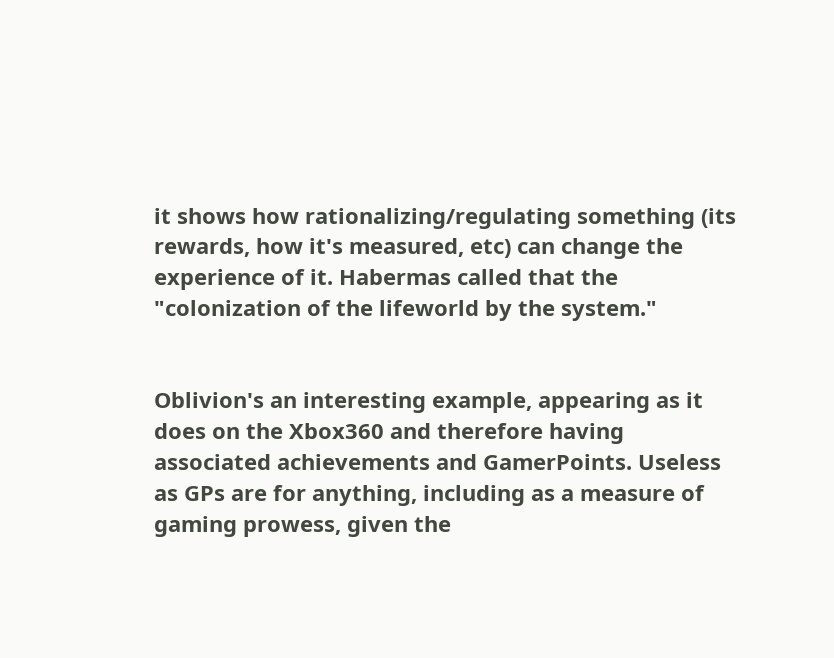it shows how rationalizing/regulating something (its rewards, how it's measured, etc) can change the experience of it. Habermas called that the "colonization of the lifeworld by the system."


Oblivion's an interesting example, appearing as it does on the Xbox360 and therefore having associated achievements and GamerPoints. Useless as GPs are for anything, including as a measure of gaming prowess, given the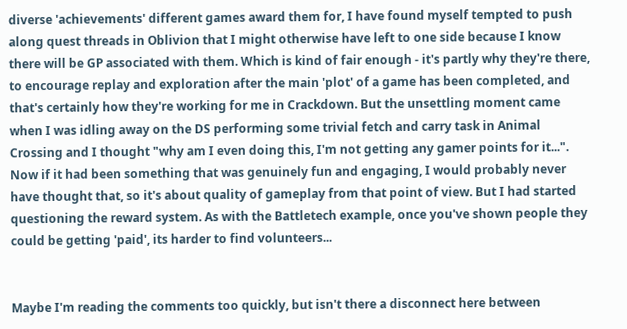diverse 'achievements' different games award them for, I have found myself tempted to push along quest threads in Oblivion that I might otherwise have left to one side because I know there will be GP associated with them. Which is kind of fair enough - it's partly why they're there, to encourage replay and exploration after the main 'plot' of a game has been completed, and that's certainly how they're working for me in Crackdown. But the unsettling moment came when I was idling away on the DS performing some trivial fetch and carry task in Animal Crossing and I thought "why am I even doing this, I'm not getting any gamer points for it...". Now if it had been something that was genuinely fun and engaging, I would probably never have thought that, so it's about quality of gameplay from that point of view. But I had started questioning the reward system. As with the Battletech example, once you've shown people they could be getting 'paid', its harder to find volunteers...


Maybe I'm reading the comments too quickly, but isn't there a disconnect here between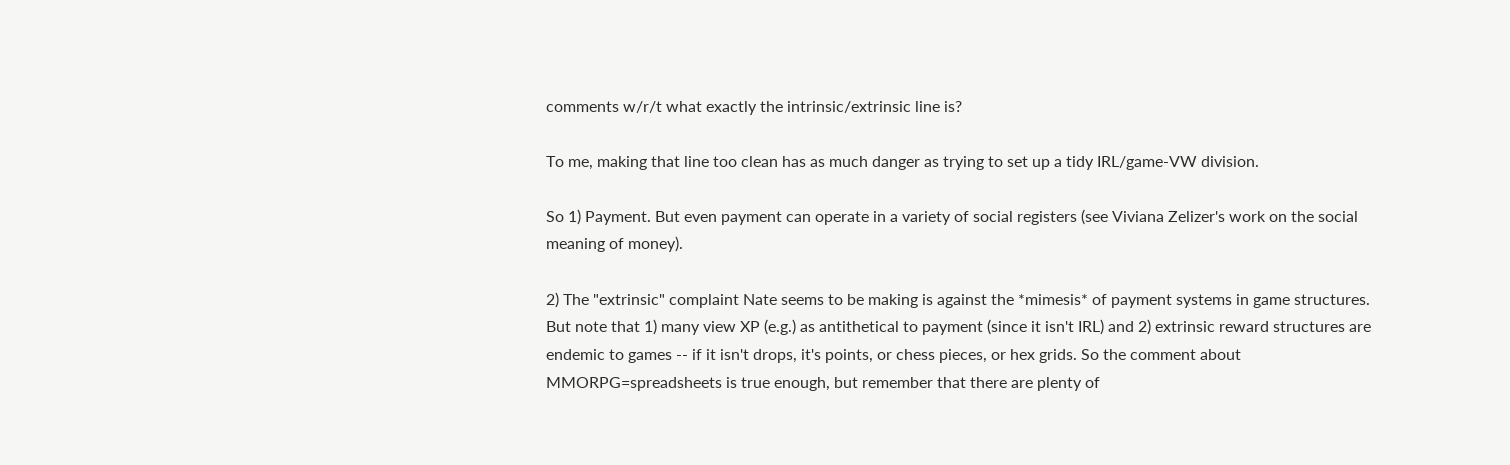comments w/r/t what exactly the intrinsic/extrinsic line is?

To me, making that line too clean has as much danger as trying to set up a tidy IRL/game-VW division.

So 1) Payment. But even payment can operate in a variety of social registers (see Viviana Zelizer's work on the social meaning of money).

2) The "extrinsic" complaint Nate seems to be making is against the *mimesis* of payment systems in game structures. But note that 1) many view XP (e.g.) as antithetical to payment (since it isn't IRL) and 2) extrinsic reward structures are endemic to games -- if it isn't drops, it's points, or chess pieces, or hex grids. So the comment about MMORPG=spreadsheets is true enough, but remember that there are plenty of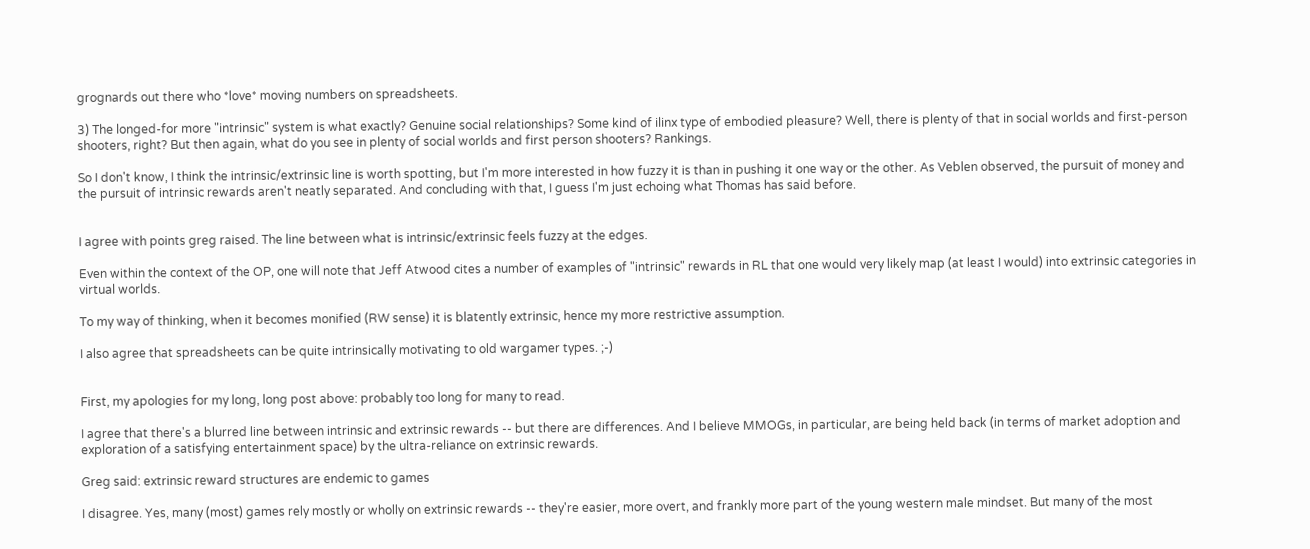grognards out there who *love* moving numbers on spreadsheets.

3) The longed-for more "intrinsic" system is what exactly? Genuine social relationships? Some kind of ilinx type of embodied pleasure? Well, there is plenty of that in social worlds and first-person shooters, right? But then again, what do you see in plenty of social worlds and first person shooters? Rankings.

So I don't know, I think the intrinsic/extrinsic line is worth spotting, but I'm more interested in how fuzzy it is than in pushing it one way or the other. As Veblen observed, the pursuit of money and the pursuit of intrinsic rewards aren't neatly separated. And concluding with that, I guess I'm just echoing what Thomas has said before.


I agree with points greg raised. The line between what is intrinsic/extrinsic feels fuzzy at the edges.

Even within the context of the OP, one will note that Jeff Atwood cites a number of examples of "intrinsic" rewards in RL that one would very likely map (at least I would) into extrinsic categories in virtual worlds.

To my way of thinking, when it becomes monified (RW sense) it is blatently extrinsic, hence my more restrictive assumption.

I also agree that spreadsheets can be quite intrinsically motivating to old wargamer types. ;-)


First, my apologies for my long, long post above: probably too long for many to read.

I agree that there's a blurred line between intrinsic and extrinsic rewards -- but there are differences. And I believe MMOGs, in particular, are being held back (in terms of market adoption and exploration of a satisfying entertainment space) by the ultra-reliance on extrinsic rewards.

Greg said: extrinsic reward structures are endemic to games

I disagree. Yes, many (most) games rely mostly or wholly on extrinsic rewards -- they're easier, more overt, and frankly more part of the young western male mindset. But many of the most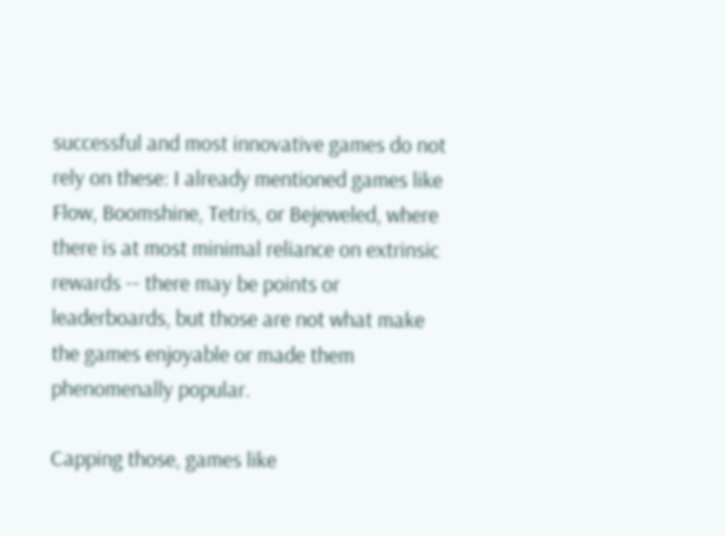successful and most innovative games do not rely on these: I already mentioned games like Flow, Boomshine, Tetris, or Bejeweled, where there is at most minimal reliance on extrinsic rewards -- there may be points or leaderboards, but those are not what make the games enjoyable or made them phenomenally popular.

Capping those, games like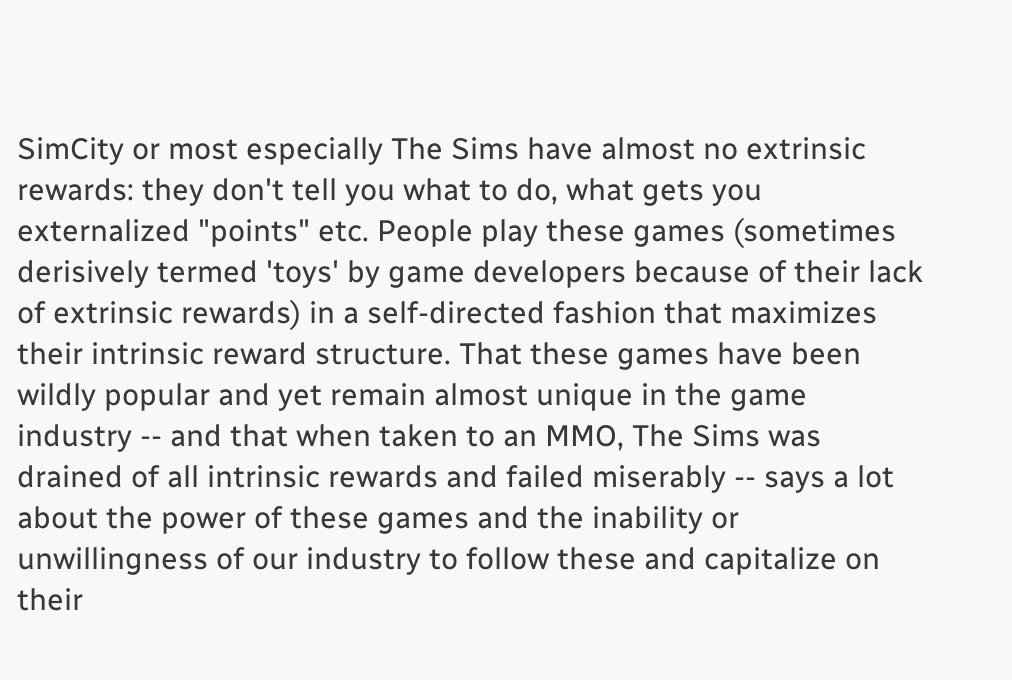SimCity or most especially The Sims have almost no extrinsic rewards: they don't tell you what to do, what gets you externalized "points" etc. People play these games (sometimes derisively termed 'toys' by game developers because of their lack of extrinsic rewards) in a self-directed fashion that maximizes their intrinsic reward structure. That these games have been wildly popular and yet remain almost unique in the game industry -- and that when taken to an MMO, The Sims was drained of all intrinsic rewards and failed miserably -- says a lot about the power of these games and the inability or unwillingness of our industry to follow these and capitalize on their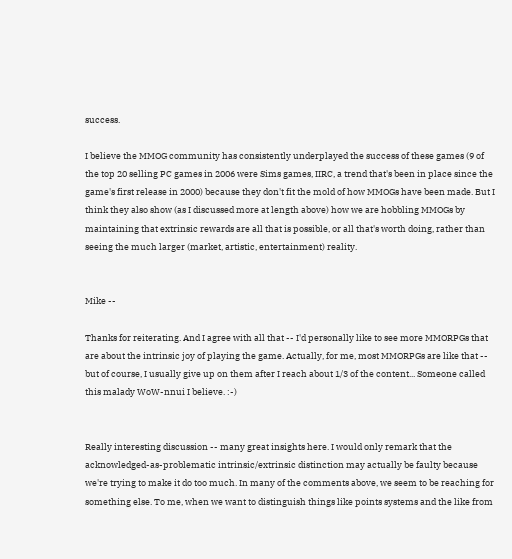success.

I believe the MMOG community has consistently underplayed the success of these games (9 of the top 20 selling PC games in 2006 were Sims games, IIRC, a trend that's been in place since the game's first release in 2000) because they don't fit the mold of how MMOGs have been made. But I think they also show (as I discussed more at length above) how we are hobbling MMOGs by maintaining that extrinsic rewards are all that is possible, or all that's worth doing, rather than seeing the much larger (market, artistic, entertainment) reality.


Mike --

Thanks for reiterating. And I agree with all that -- I'd personally like to see more MMORPGs that are about the intrinsic joy of playing the game. Actually, for me, most MMORPGs are like that -- but of course, I usually give up on them after I reach about 1/3 of the content... Someone called this malady WoW-nnui I believe. :-)


Really interesting discussion -- many great insights here. I would only remark that the acknowledged-as-problematic intrinsic/extrinsic distinction may actually be faulty because we're trying to make it do too much. In many of the comments above, we seem to be reaching for something else. To me, when we want to distinguish things like points systems and the like from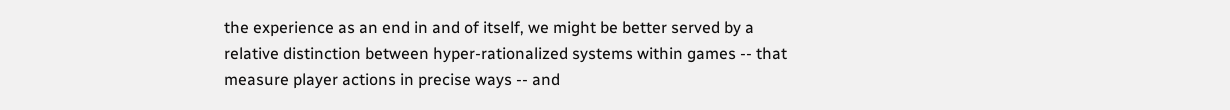the experience as an end in and of itself, we might be better served by a relative distinction between hyper-rationalized systems within games -- that measure player actions in precise ways -- and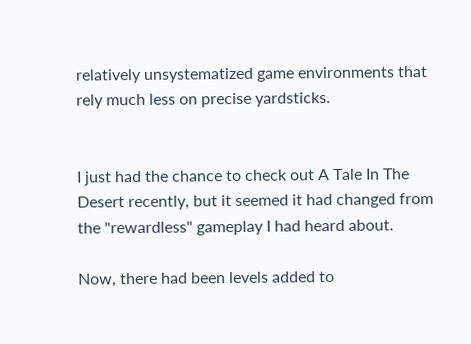relatively unsystematized game environments that rely much less on precise yardsticks.


I just had the chance to check out A Tale In The Desert recently, but it seemed it had changed from the "rewardless" gameplay I had heard about.

Now, there had been levels added to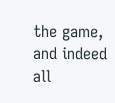the game, and indeed all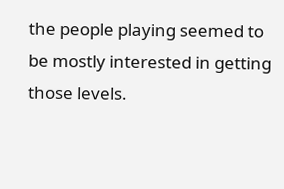the people playing seemed to be mostly interested in getting those levels.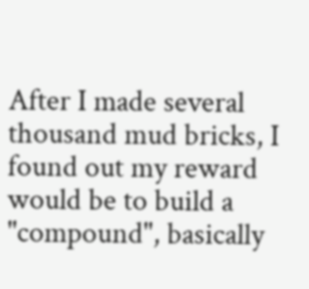After I made several thousand mud bricks, I found out my reward would be to build a "compound", basically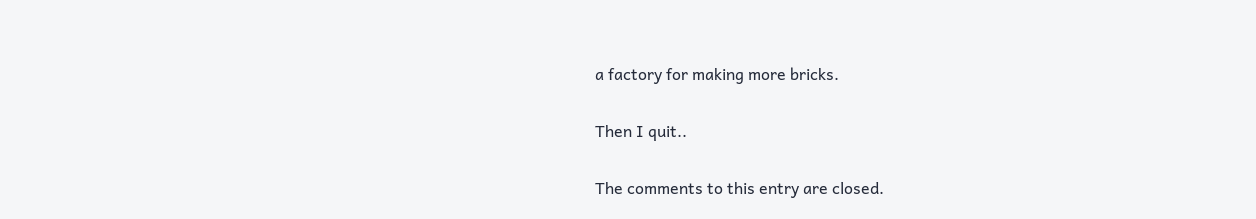a factory for making more bricks.

Then I quit..

The comments to this entry are closed.